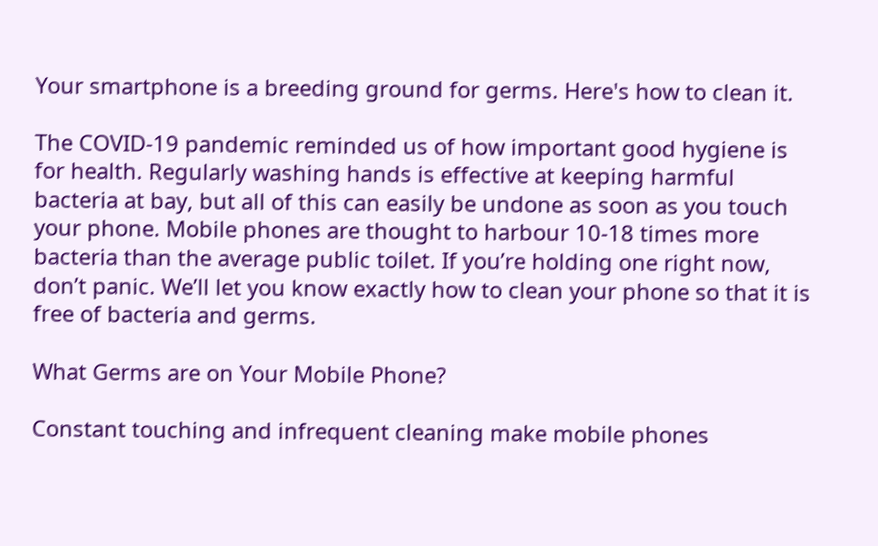Your smartphone is a breeding ground for germs. Here's how to clean it.

The COVID-19 pandemic reminded us of how important good hygiene is for health. Regularly washing hands is effective at keeping harmful bacteria at bay, but all of this can easily be undone as soon as you touch your phone. Mobile phones are thought to harbour 10-18 times more bacteria than the average public toilet. If you’re holding one right now, don’t panic. We’ll let you know exactly how to clean your phone so that it is free of bacteria and germs.

What Germs are on Your Mobile Phone?

Constant touching and infrequent cleaning make mobile phones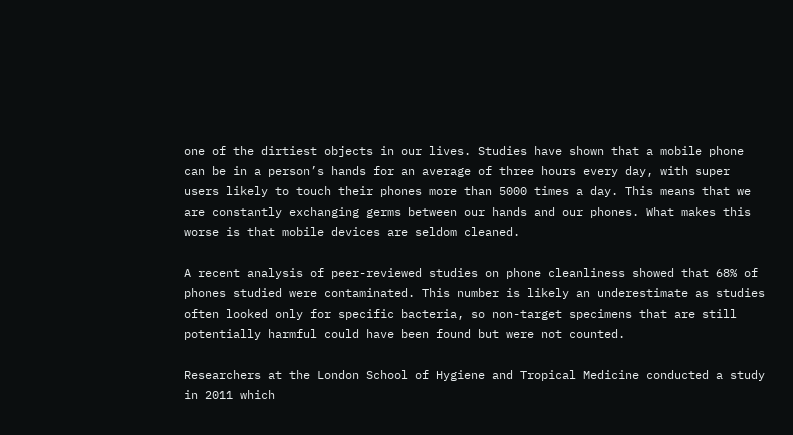one of the dirtiest objects in our lives. Studies have shown that a mobile phone can be in a person’s hands for an average of three hours every day, with super users likely to touch their phones more than 5000 times a day. This means that we are constantly exchanging germs between our hands and our phones. What makes this worse is that mobile devices are seldom cleaned.

A recent analysis of peer-reviewed studies on phone cleanliness showed that 68% of phones studied were contaminated. This number is likely an underestimate as studies often looked only for specific bacteria, so non-target specimens that are still potentially harmful could have been found but were not counted.

Researchers at the London School of Hygiene and Tropical Medicine conducted a study in 2011 which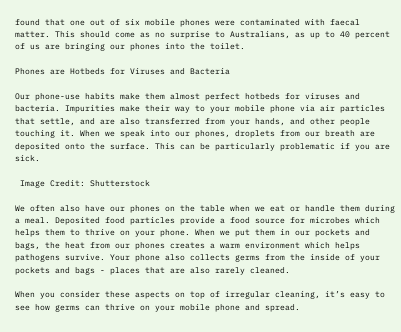found that one out of six mobile phones were contaminated with faecal matter. This should come as no surprise to Australians, as up to 40 percent of us are bringing our phones into the toilet.

Phones are Hotbeds for Viruses and Bacteria

Our phone-use habits make them almost perfect hotbeds for viruses and bacteria. Impurities make their way to your mobile phone via air particles that settle, and are also transferred from your hands, and other people touching it. When we speak into our phones, droplets from our breath are deposited onto the surface. This can be particularly problematic if you are sick.

 Image Credit: Shutterstock

We often also have our phones on the table when we eat or handle them during a meal. Deposited food particles provide a food source for microbes which helps them to thrive on your phone. When we put them in our pockets and bags, the heat from our phones creates a warm environment which helps pathogens survive. Your phone also collects germs from the inside of your pockets and bags - places that are also rarely cleaned.

When you consider these aspects on top of irregular cleaning, it’s easy to see how germs can thrive on your mobile phone and spread.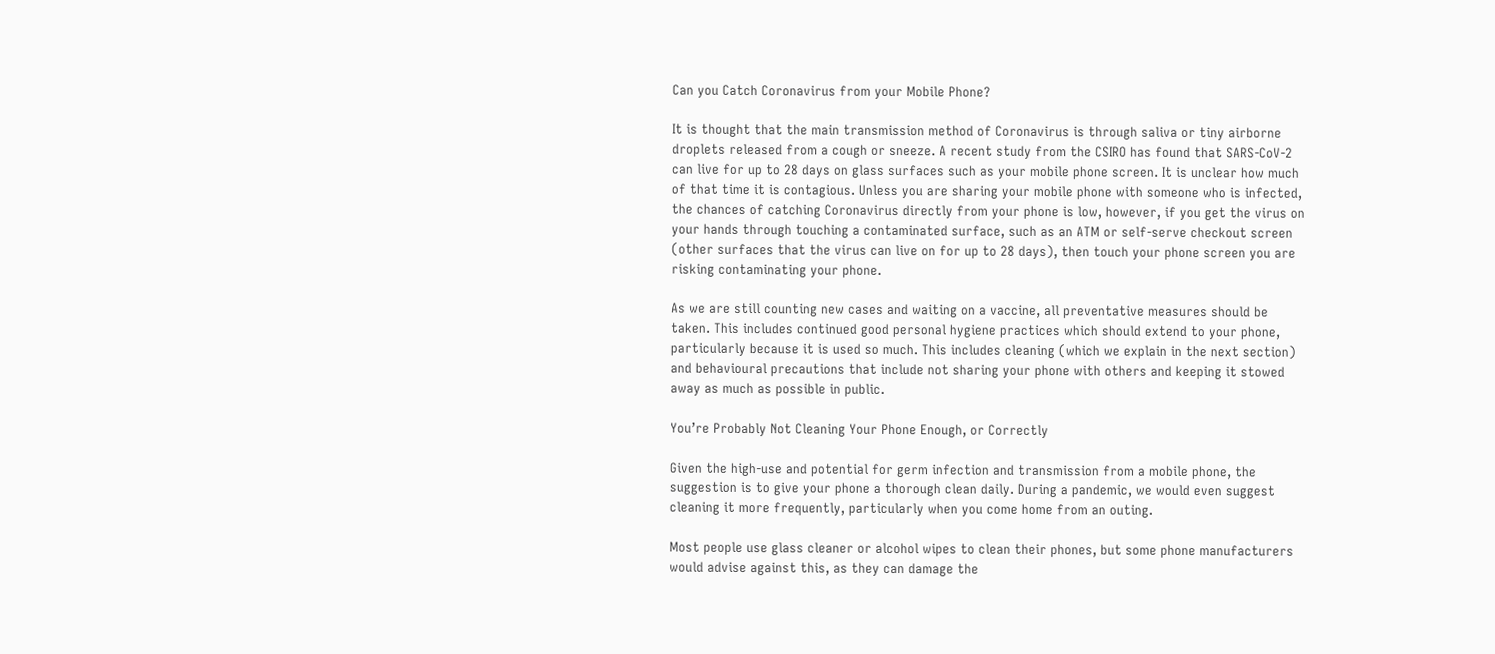Can you Catch Coronavirus from your Mobile Phone?

It is thought that the main transmission method of Coronavirus is through saliva or tiny airborne droplets released from a cough or sneeze. A recent study from the CSIRO has found that SARS-CoV-2 can live for up to 28 days on glass surfaces such as your mobile phone screen. It is unclear how much of that time it is contagious. Unless you are sharing your mobile phone with someone who is infected, the chances of catching Coronavirus directly from your phone is low, however, if you get the virus on your hands through touching a contaminated surface, such as an ATM or self-serve checkout screen (other surfaces that the virus can live on for up to 28 days), then touch your phone screen you are risking contaminating your phone.

As we are still counting new cases and waiting on a vaccine, all preventative measures should be taken. This includes continued good personal hygiene practices which should extend to your phone, particularly because it is used so much. This includes cleaning (which we explain in the next section) and behavioural precautions that include not sharing your phone with others and keeping it stowed away as much as possible in public.

You’re Probably Not Cleaning Your Phone Enough, or Correctly

Given the high-use and potential for germ infection and transmission from a mobile phone, the suggestion is to give your phone a thorough clean daily. During a pandemic, we would even suggest cleaning it more frequently, particularly when you come home from an outing.

Most people use glass cleaner or alcohol wipes to clean their phones, but some phone manufacturers would advise against this, as they can damage the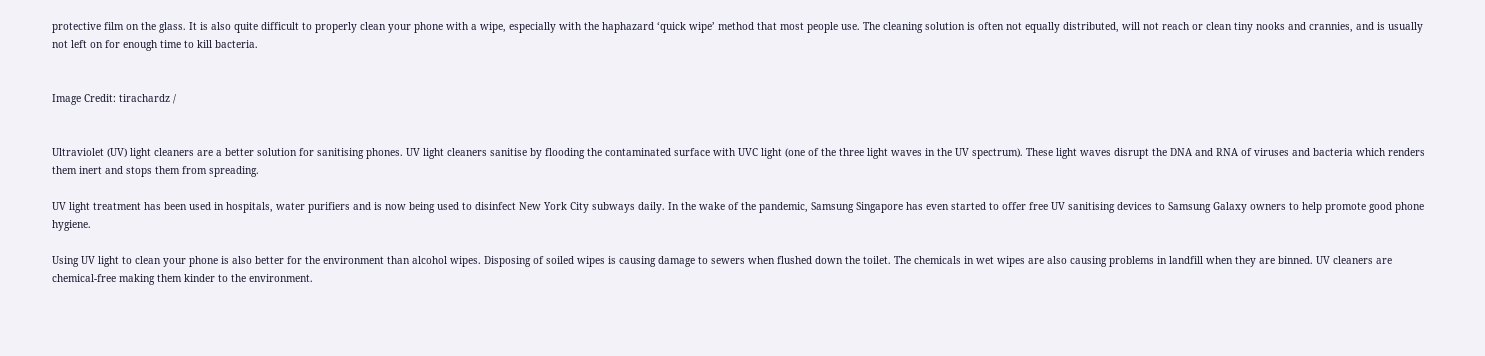protective film on the glass. It is also quite difficult to properly clean your phone with a wipe, especially with the haphazard ‘quick wipe’ method that most people use. The cleaning solution is often not equally distributed, will not reach or clean tiny nooks and crannies, and is usually not left on for enough time to kill bacteria.


Image Credit: tirachardz /


Ultraviolet (UV) light cleaners are a better solution for sanitising phones. UV light cleaners sanitise by flooding the contaminated surface with UVC light (one of the three light waves in the UV spectrum). These light waves disrupt the DNA and RNA of viruses and bacteria which renders them inert and stops them from spreading.

UV light treatment has been used in hospitals, water purifiers and is now being used to disinfect New York City subways daily. In the wake of the pandemic, Samsung Singapore has even started to offer free UV sanitising devices to Samsung Galaxy owners to help promote good phone hygiene.

Using UV light to clean your phone is also better for the environment than alcohol wipes. Disposing of soiled wipes is causing damage to sewers when flushed down the toilet. The chemicals in wet wipes are also causing problems in landfill when they are binned. UV cleaners are chemical-free making them kinder to the environment.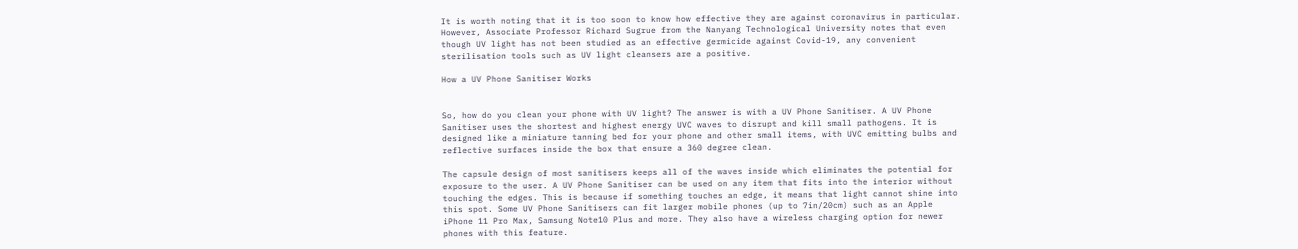It is worth noting that it is too soon to know how effective they are against coronavirus in particular. However, Associate Professor Richard Sugrue from the Nanyang Technological University notes that even though UV light has not been studied as an effective germicide against Covid-19, any convenient sterilisation tools such as UV light cleansers are a positive.

How a UV Phone Sanitiser Works


So, how do you clean your phone with UV light? The answer is with a UV Phone Sanitiser. A UV Phone Sanitiser uses the shortest and highest energy UVC waves to disrupt and kill small pathogens. It is designed like a miniature tanning bed for your phone and other small items, with UVC emitting bulbs and reflective surfaces inside the box that ensure a 360 degree clean.

The capsule design of most sanitisers keeps all of the waves inside which eliminates the potential for exposure to the user. A UV Phone Sanitiser can be used on any item that fits into the interior without touching the edges. This is because if something touches an edge, it means that light cannot shine into this spot. Some UV Phone Sanitisers can fit larger mobile phones (up to 7in/20cm) such as an Apple iPhone 11 Pro Max, Samsung Note10 Plus and more. They also have a wireless charging option for newer phones with this feature.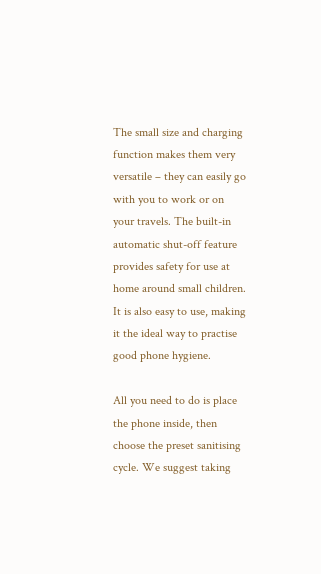The small size and charging function makes them very versatile – they can easily go with you to work or on your travels. The built-in automatic shut-off feature provides safety for use at home around small children. It is also easy to use, making it the ideal way to practise good phone hygiene.

All you need to do is place the phone inside, then choose the preset sanitising cycle. We suggest taking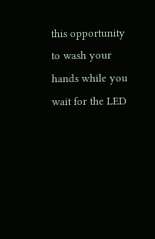this opportunity to wash your hands while you wait for the LED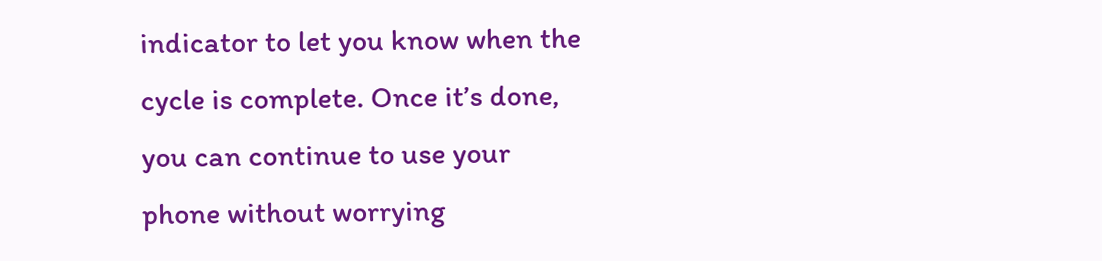indicator to let you know when the cycle is complete. Once it’s done, you can continue to use your phone without worrying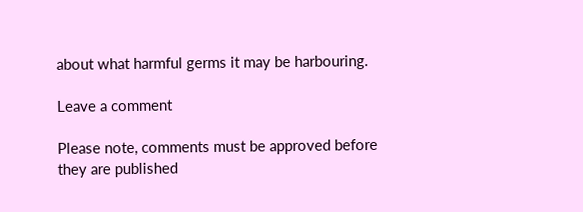about what harmful germs it may be harbouring.

Leave a comment

Please note, comments must be approved before they are published